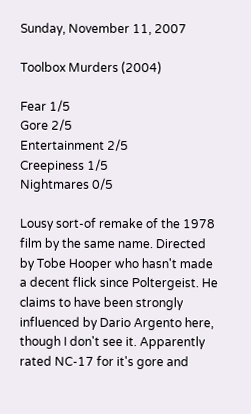Sunday, November 11, 2007

Toolbox Murders (2004)

Fear 1/5
Gore 2/5
Entertainment 2/5
Creepiness 1/5
Nightmares 0/5

Lousy sort-of remake of the 1978 film by the same name. Directed by Tobe Hooper who hasn't made a decent flick since Poltergeist. He claims to have been strongly influenced by Dario Argento here, though I don't see it. Apparently rated NC-17 for it's gore and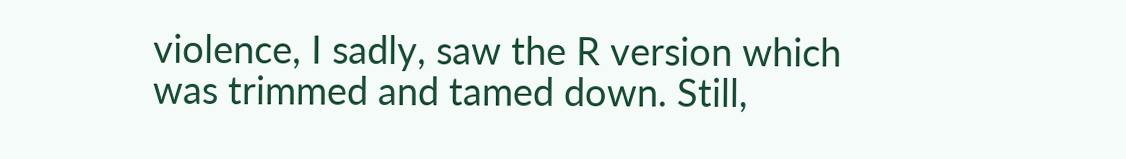violence, I sadly, saw the R version which was trimmed and tamed down. Still,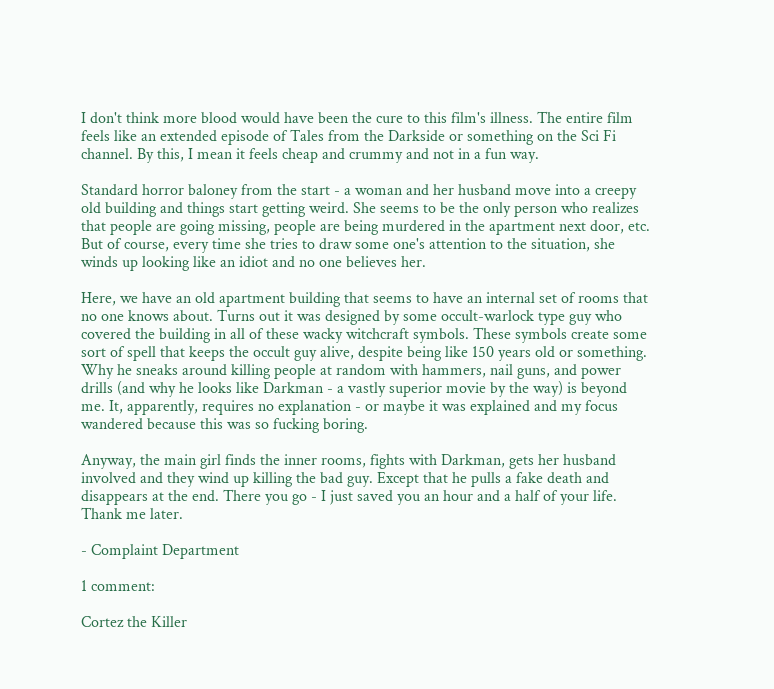I don't think more blood would have been the cure to this film's illness. The entire film feels like an extended episode of Tales from the Darkside or something on the Sci Fi channel. By this, I mean it feels cheap and crummy and not in a fun way.

Standard horror baloney from the start - a woman and her husband move into a creepy old building and things start getting weird. She seems to be the only person who realizes that people are going missing, people are being murdered in the apartment next door, etc. But of course, every time she tries to draw some one's attention to the situation, she winds up looking like an idiot and no one believes her.

Here, we have an old apartment building that seems to have an internal set of rooms that no one knows about. Turns out it was designed by some occult-warlock type guy who covered the building in all of these wacky witchcraft symbols. These symbols create some sort of spell that keeps the occult guy alive, despite being like 150 years old or something. Why he sneaks around killing people at random with hammers, nail guns, and power drills (and why he looks like Darkman - a vastly superior movie by the way) is beyond me. It, apparently, requires no explanation - or maybe it was explained and my focus wandered because this was so fucking boring.

Anyway, the main girl finds the inner rooms, fights with Darkman, gets her husband involved and they wind up killing the bad guy. Except that he pulls a fake death and disappears at the end. There you go - I just saved you an hour and a half of your life. Thank me later.

- Complaint Department

1 comment:

Cortez the Killer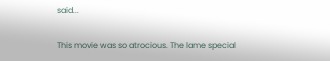said...

This movie was so atrocious. The lame special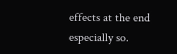effects at the end especially so.